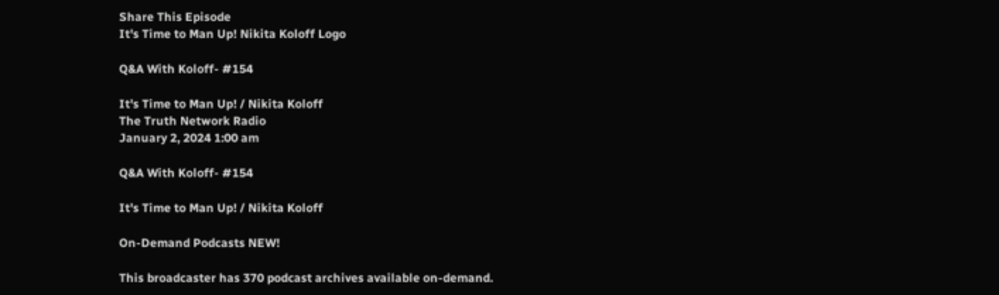Share This Episode
It's Time to Man Up! Nikita Koloff Logo

Q&A With Koloff- #154

It's Time to Man Up! / Nikita Koloff
The Truth Network Radio
January 2, 2024 1:00 am

Q&A With Koloff- #154

It's Time to Man Up! / Nikita Koloff

On-Demand Podcasts NEW!

This broadcaster has 370 podcast archives available on-demand.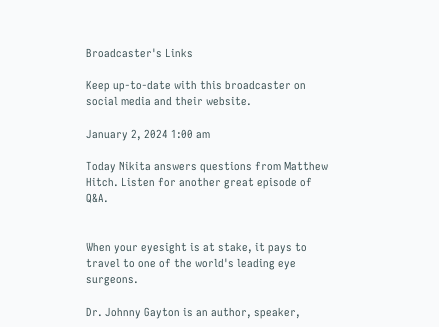Broadcaster's Links

Keep up-to-date with this broadcaster on social media and their website.

January 2, 2024 1:00 am

Today Nikita answers questions from Matthew Hitch. Listen for another great episode of Q&A.


When your eyesight is at stake, it pays to travel to one of the world's leading eye surgeons.

Dr. Johnny Gayton is an author, speaker,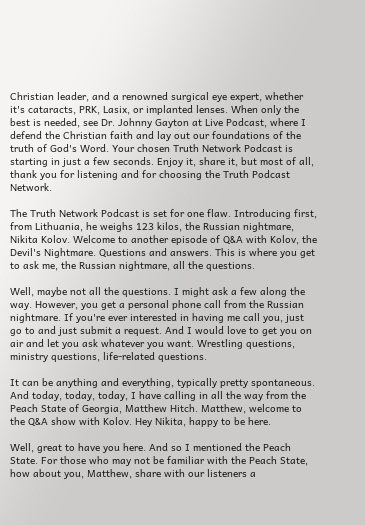Christian leader, and a renowned surgical eye expert, whether it's cataracts, PRK, Lasix, or implanted lenses. When only the best is needed, see Dr. Johnny Gayton at Live Podcast, where I defend the Christian faith and lay out our foundations of the truth of God's Word. Your chosen Truth Network Podcast is starting in just a few seconds. Enjoy it, share it, but most of all, thank you for listening and for choosing the Truth Podcast Network.

The Truth Network Podcast is set for one flaw. Introducing first, from Lithuania, he weighs 123 kilos, the Russian nightmare, Nikita Kolov. Welcome to another episode of Q&A with Kolov, the Devil's Nightmare. Questions and answers. This is where you get to ask me, the Russian nightmare, all the questions.

Well, maybe not all the questions. I might ask a few along the way. However, you get a personal phone call from the Russian nightmare. If you're ever interested in having me call you, just go to and just submit a request. And I would love to get you on air and let you ask whatever you want. Wrestling questions, ministry questions, life-related questions.

It can be anything and everything, typically pretty spontaneous. And today, today, today, I have calling in all the way from the Peach State of Georgia, Matthew Hitch. Matthew, welcome to the Q&A show with Kolov. Hey Nikita, happy to be here.

Well, great to have you here. And so I mentioned the Peach State. For those who may not be familiar with the Peach State, how about you, Matthew, share with our listeners a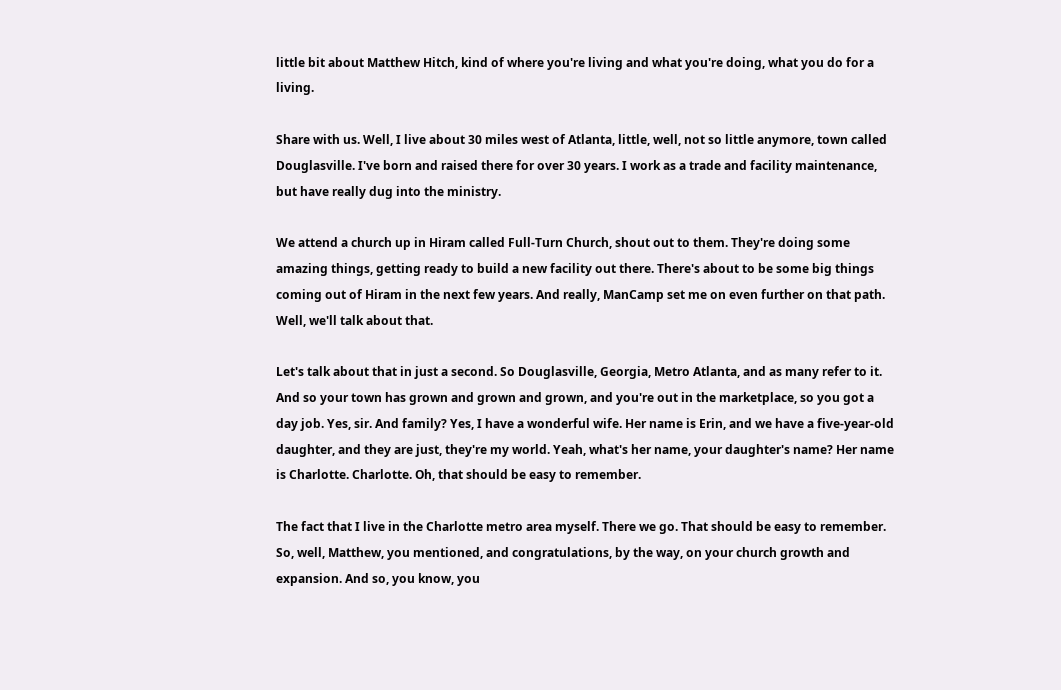little bit about Matthew Hitch, kind of where you're living and what you're doing, what you do for a living.

Share with us. Well, I live about 30 miles west of Atlanta, little, well, not so little anymore, town called Douglasville. I've born and raised there for over 30 years. I work as a trade and facility maintenance, but have really dug into the ministry.

We attend a church up in Hiram called Full-Turn Church, shout out to them. They're doing some amazing things, getting ready to build a new facility out there. There's about to be some big things coming out of Hiram in the next few years. And really, ManCamp set me on even further on that path. Well, we'll talk about that.

Let's talk about that in just a second. So Douglasville, Georgia, Metro Atlanta, and as many refer to it. And so your town has grown and grown and grown, and you're out in the marketplace, so you got a day job. Yes, sir. And family? Yes, I have a wonderful wife. Her name is Erin, and we have a five-year-old daughter, and they are just, they're my world. Yeah, what's her name, your daughter's name? Her name is Charlotte. Charlotte. Oh, that should be easy to remember.

The fact that I live in the Charlotte metro area myself. There we go. That should be easy to remember. So, well, Matthew, you mentioned, and congratulations, by the way, on your church growth and expansion. And so, you know, you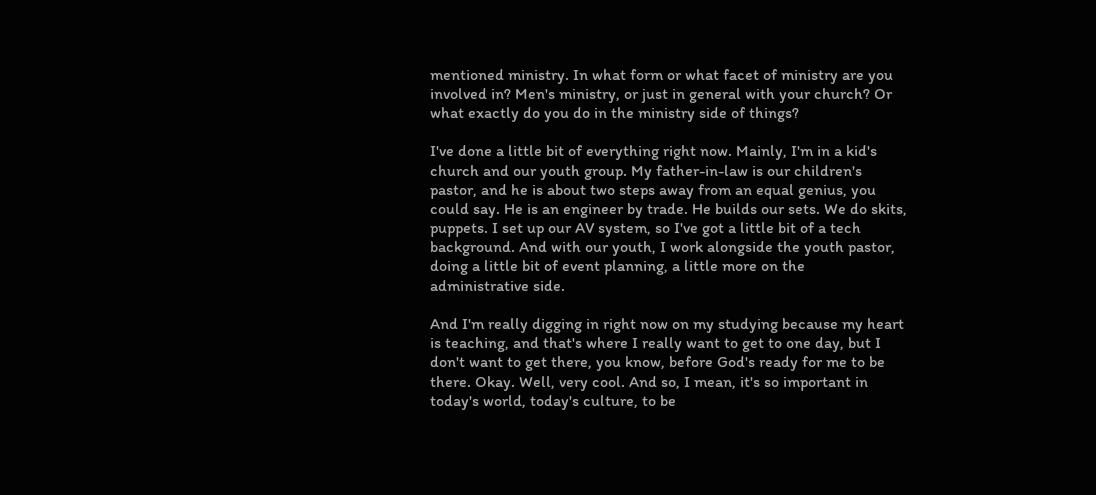mentioned ministry. In what form or what facet of ministry are you involved in? Men's ministry, or just in general with your church? Or what exactly do you do in the ministry side of things?

I've done a little bit of everything right now. Mainly, I'm in a kid's church and our youth group. My father-in-law is our children's pastor, and he is about two steps away from an equal genius, you could say. He is an engineer by trade. He builds our sets. We do skits, puppets. I set up our AV system, so I've got a little bit of a tech background. And with our youth, I work alongside the youth pastor, doing a little bit of event planning, a little more on the administrative side.

And I'm really digging in right now on my studying because my heart is teaching, and that's where I really want to get to one day, but I don't want to get there, you know, before God's ready for me to be there. Okay. Well, very cool. And so, I mean, it's so important in today's world, today's culture, to be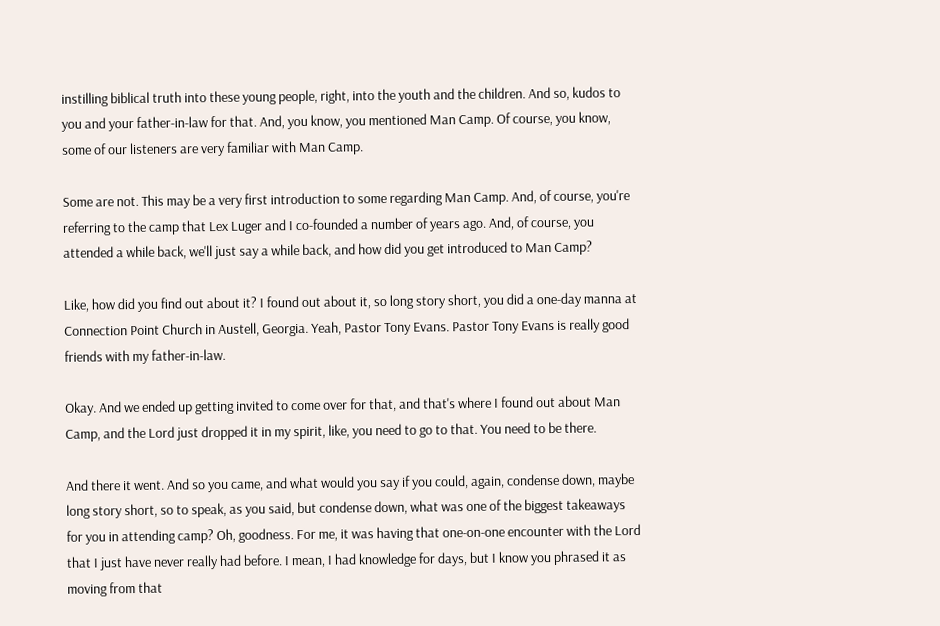instilling biblical truth into these young people, right, into the youth and the children. And so, kudos to you and your father-in-law for that. And, you know, you mentioned Man Camp. Of course, you know, some of our listeners are very familiar with Man Camp.

Some are not. This may be a very first introduction to some regarding Man Camp. And, of course, you're referring to the camp that Lex Luger and I co-founded a number of years ago. And, of course, you attended a while back, we'll just say a while back, and how did you get introduced to Man Camp?

Like, how did you find out about it? I found out about it, so long story short, you did a one-day manna at Connection Point Church in Austell, Georgia. Yeah, Pastor Tony Evans. Pastor Tony Evans is really good friends with my father-in-law.

Okay. And we ended up getting invited to come over for that, and that's where I found out about Man Camp, and the Lord just dropped it in my spirit, like, you need to go to that. You need to be there.

And there it went. And so you came, and what would you say if you could, again, condense down, maybe long story short, so to speak, as you said, but condense down, what was one of the biggest takeaways for you in attending camp? Oh, goodness. For me, it was having that one-on-one encounter with the Lord that I just have never really had before. I mean, I had knowledge for days, but I know you phrased it as moving from that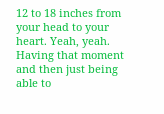12 to 18 inches from your head to your heart. Yeah, yeah. Having that moment and then just being able to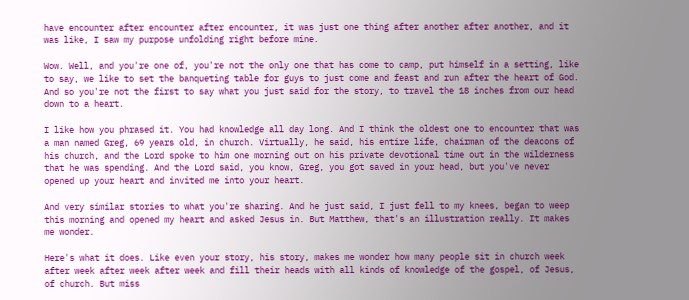have encounter after encounter after encounter, it was just one thing after another after another, and it was like, I saw my purpose unfolding right before mine.

Wow. Well, and you're one of, you're not the only one that has come to camp, put himself in a setting, like to say, we like to set the banqueting table for guys to just come and feast and run after the heart of God. And so you're not the first to say what you just said for the story, to travel the 18 inches from our head down to a heart.

I like how you phrased it. You had knowledge all day long. And I think the oldest one to encounter that was a man named Greg, 69 years old, in church. Virtually, he said, his entire life, chairman of the deacons of his church, and the Lord spoke to him one morning out on his private devotional time out in the wilderness that he was spending. And the Lord said, you know, Greg, you got saved in your head, but you've never opened up your heart and invited me into your heart.

And very similar stories to what you're sharing. And he just said, I just fell to my knees, began to weep this morning and opened my heart and asked Jesus in. But Matthew, that's an illustration really. It makes me wonder.

Here's what it does. Like even your story, his story, makes me wonder how many people sit in church week after week after week after week and fill their heads with all kinds of knowledge of the gospel, of Jesus, of church. But miss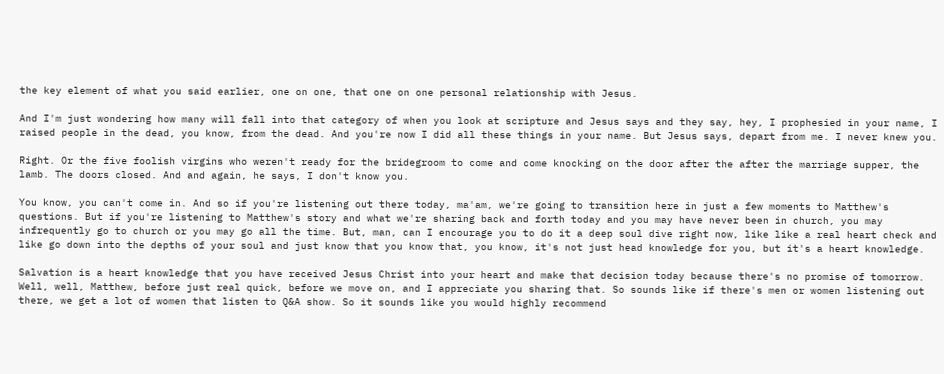the key element of what you said earlier, one on one, that one on one personal relationship with Jesus.

And I'm just wondering how many will fall into that category of when you look at scripture and Jesus says and they say, hey, I prophesied in your name, I raised people in the dead, you know, from the dead. And you're now I did all these things in your name. But Jesus says, depart from me. I never knew you.

Right. Or the five foolish virgins who weren't ready for the bridegroom to come and come knocking on the door after the after the marriage supper, the lamb. The doors closed. And and again, he says, I don't know you.

You know, you can't come in. And so if you're listening out there today, ma'am, we're going to transition here in just a few moments to Matthew's questions. But if you're listening to Matthew's story and what we're sharing back and forth today and you may have never been in church, you may infrequently go to church or you may go all the time. But, man, can I encourage you to do it a deep soul dive right now, like like a real heart check and like go down into the depths of your soul and just know that you know that, you know, it's not just head knowledge for you, but it's a heart knowledge.

Salvation is a heart knowledge that you have received Jesus Christ into your heart and make that decision today because there's no promise of tomorrow. Well, well, Matthew, before just real quick, before we move on, and I appreciate you sharing that. So sounds like if there's men or women listening out there, we get a lot of women that listen to Q&A show. So it sounds like you would highly recommend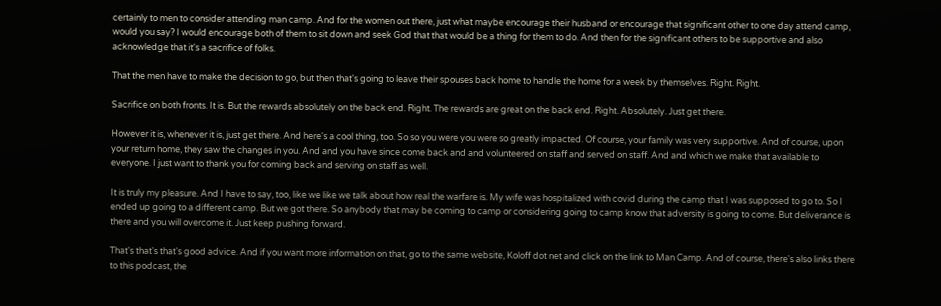certainly to men to consider attending man camp. And for the women out there, just what maybe encourage their husband or encourage that significant other to one day attend camp, would you say? I would encourage both of them to sit down and seek God that that would be a thing for them to do. And then for the significant others to be supportive and also acknowledge that it's a sacrifice of folks.

That the men have to make the decision to go, but then that's going to leave their spouses back home to handle the home for a week by themselves. Right. Right.

Sacrifice on both fronts. It is. But the rewards absolutely on the back end. Right. The rewards are great on the back end. Right. Absolutely. Just get there.

However it is, whenever it is, just get there. And here's a cool thing, too. So so you were you were so greatly impacted. Of course, your family was very supportive. And of course, upon your return home, they saw the changes in you. And and you have since come back and and volunteered on staff and served on staff. And and which we make that available to everyone. I just want to thank you for coming back and serving on staff as well.

It is truly my pleasure. And I have to say, too, like we like we talk about how real the warfare is. My wife was hospitalized with covid during the camp that I was supposed to go to. So I ended up going to a different camp. But we got there. So anybody that may be coming to camp or considering going to camp know that adversity is going to come. But deliverance is there and you will overcome it. Just keep pushing forward.

That's that's that's good advice. And if you want more information on that, go to the same website, Koloff dot net and click on the link to Man Camp. And of course, there's also links there to this podcast, the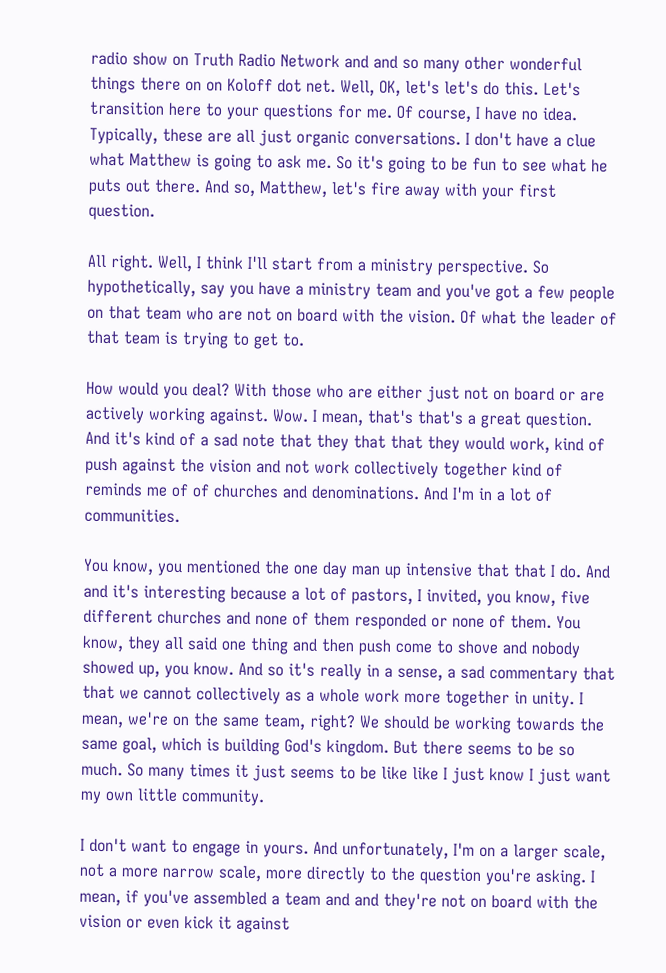radio show on Truth Radio Network and and so many other wonderful things there on on Koloff dot net. Well, OK, let's let's do this. Let's transition here to your questions for me. Of course, I have no idea. Typically, these are all just organic conversations. I don't have a clue what Matthew is going to ask me. So it's going to be fun to see what he puts out there. And so, Matthew, let's fire away with your first question.

All right. Well, I think I'll start from a ministry perspective. So hypothetically, say you have a ministry team and you've got a few people on that team who are not on board with the vision. Of what the leader of that team is trying to get to.

How would you deal? With those who are either just not on board or are actively working against. Wow. I mean, that's that's a great question. And it's kind of a sad note that they that that they would work, kind of push against the vision and not work collectively together kind of reminds me of of churches and denominations. And I'm in a lot of communities.

You know, you mentioned the one day man up intensive that that I do. And and it's interesting because a lot of pastors, I invited, you know, five different churches and none of them responded or none of them. You know, they all said one thing and then push come to shove and nobody showed up, you know. And so it's really in a sense, a sad commentary that that we cannot collectively as a whole work more together in unity. I mean, we're on the same team, right? We should be working towards the same goal, which is building God's kingdom. But there seems to be so much. So many times it just seems to be like like I just know I just want my own little community.

I don't want to engage in yours. And unfortunately, I'm on a larger scale, not a more narrow scale, more directly to the question you're asking. I mean, if you've assembled a team and and they're not on board with the vision or even kick it against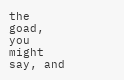the goad, you might say, and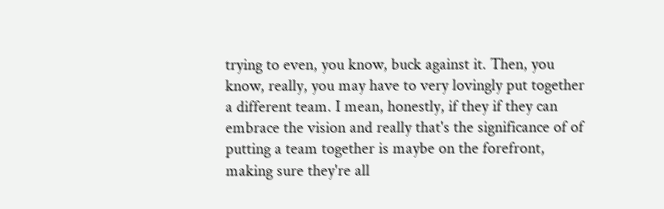trying to even, you know, buck against it. Then, you know, really, you may have to very lovingly put together a different team. I mean, honestly, if they if they can embrace the vision and really that's the significance of of putting a team together is maybe on the forefront, making sure they're all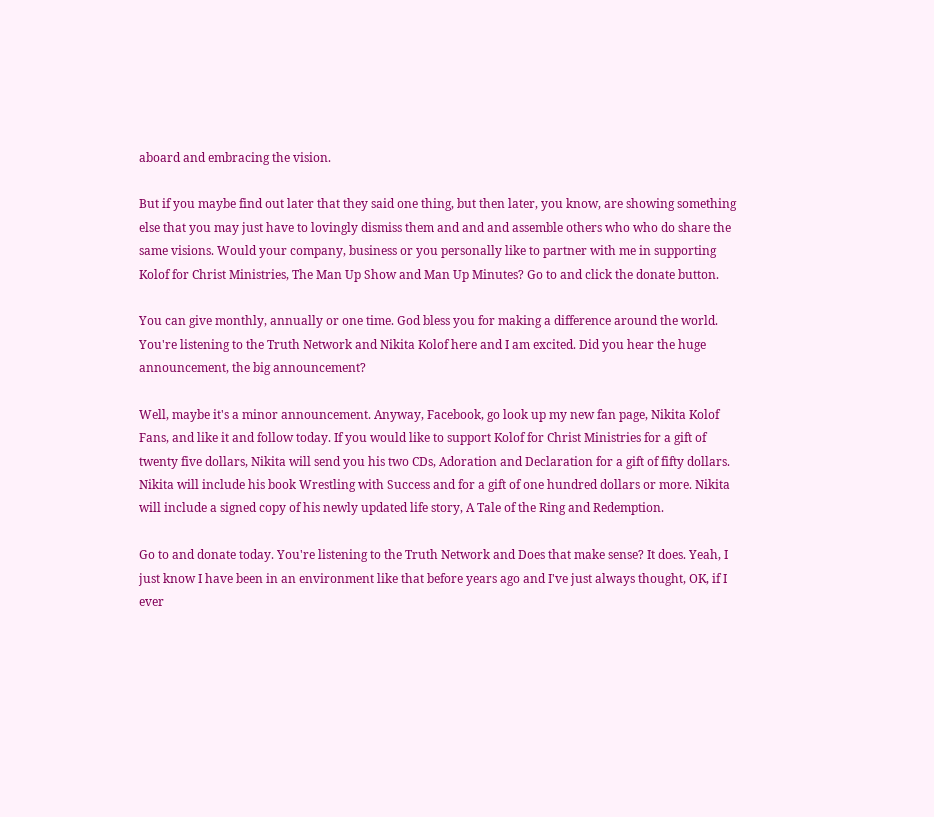aboard and embracing the vision.

But if you maybe find out later that they said one thing, but then later, you know, are showing something else that you may just have to lovingly dismiss them and and and assemble others who who do share the same visions. Would your company, business or you personally like to partner with me in supporting Kolof for Christ Ministries, The Man Up Show and Man Up Minutes? Go to and click the donate button.

You can give monthly, annually or one time. God bless you for making a difference around the world. You're listening to the Truth Network and Nikita Kolof here and I am excited. Did you hear the huge announcement, the big announcement?

Well, maybe it's a minor announcement. Anyway, Facebook, go look up my new fan page, Nikita Kolof Fans, and like it and follow today. If you would like to support Kolof for Christ Ministries for a gift of twenty five dollars, Nikita will send you his two CDs, Adoration and Declaration for a gift of fifty dollars. Nikita will include his book Wrestling with Success and for a gift of one hundred dollars or more. Nikita will include a signed copy of his newly updated life story, A Tale of the Ring and Redemption.

Go to and donate today. You're listening to the Truth Network and Does that make sense? It does. Yeah, I just know I have been in an environment like that before years ago and I've just always thought, OK, if I ever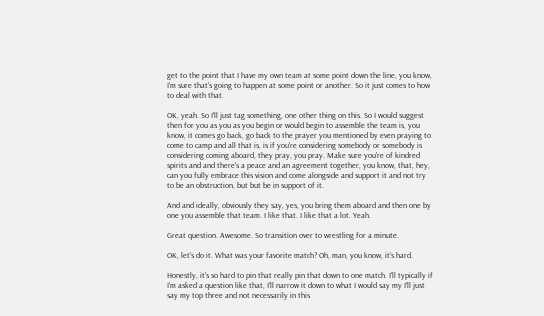get to the point that I have my own team at some point down the line, you know, I'm sure that's going to happen at some point or another. So it just comes to how to deal with that.

OK, yeah. So I'll just tag something, one other thing on this. So I would suggest then for you as you as you begin or would begin to assemble the team is, you know, it comes go back, go back to the prayer you mentioned by even praying to come to camp and all that is, is if you're considering somebody or somebody is considering coming aboard, they pray, you pray. Make sure you're of kindred spirits and and there's a peace and an agreement together, you know, that, hey, can you fully embrace this vision and come alongside and support it and not try to be an obstruction, but but be in support of it.

And and ideally, obviously they say, yes, you bring them aboard and then one by one you assemble that team. I like that. I like that a lot. Yeah.

Great question. Awesome. So transition over to wrestling for a minute.

OK, let's do it. What was your favorite match? Oh, man, you know, it's hard.

Honestly, it's so hard to pin that really pin that down to one match. I'll typically if I'm asked a question like that, I'll narrow it down to what I would say my I'll just say my top three and not necessarily in this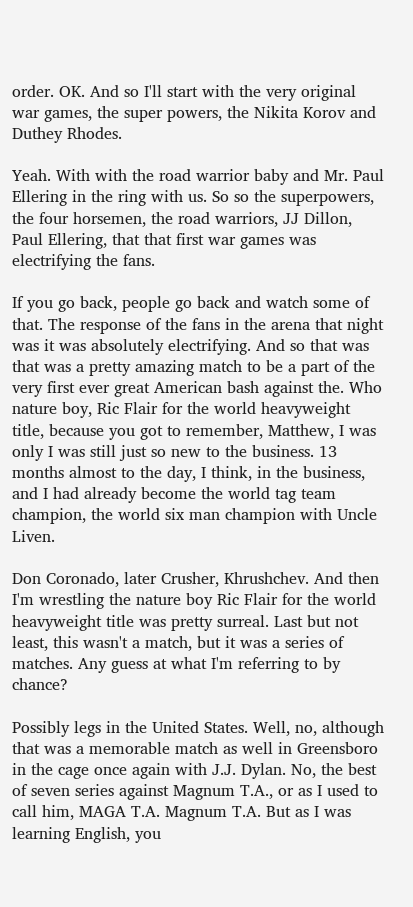order. OK. And so I'll start with the very original war games, the super powers, the Nikita Korov and Duthey Rhodes.

Yeah. With with the road warrior baby and Mr. Paul Ellering in the ring with us. So so the superpowers, the four horsemen, the road warriors, JJ Dillon, Paul Ellering, that that first war games was electrifying the fans.

If you go back, people go back and watch some of that. The response of the fans in the arena that night was it was absolutely electrifying. And so that was that was a pretty amazing match to be a part of the very first ever great American bash against the. Who nature boy, Ric Flair for the world heavyweight title, because you got to remember, Matthew, I was only I was still just so new to the business. 13 months almost to the day, I think, in the business, and I had already become the world tag team champion, the world six man champion with Uncle Liven.

Don Coronado, later Crusher, Khrushchev. And then I'm wrestling the nature boy Ric Flair for the world heavyweight title was pretty surreal. Last but not least, this wasn't a match, but it was a series of matches. Any guess at what I'm referring to by chance?

Possibly legs in the United States. Well, no, although that was a memorable match as well in Greensboro in the cage once again with J.J. Dylan. No, the best of seven series against Magnum T.A., or as I used to call him, MAGA T.A. Magnum T.A. But as I was learning English, you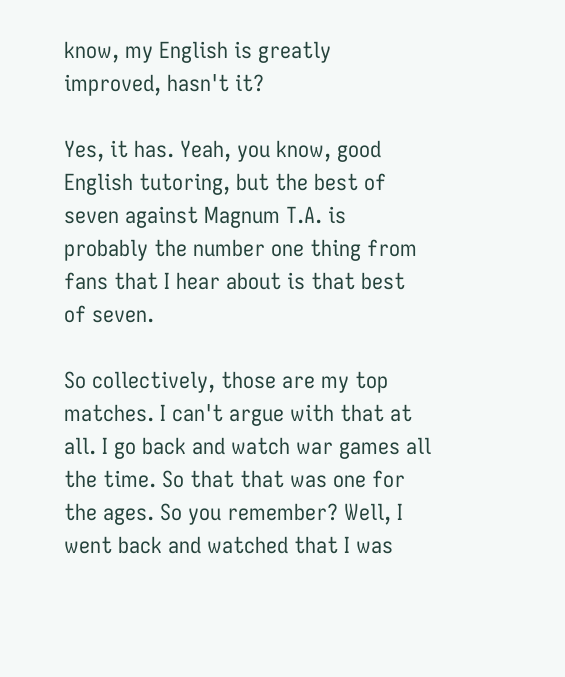know, my English is greatly improved, hasn't it?

Yes, it has. Yeah, you know, good English tutoring, but the best of seven against Magnum T.A. is probably the number one thing from fans that I hear about is that best of seven.

So collectively, those are my top matches. I can't argue with that at all. I go back and watch war games all the time. So that that was one for the ages. So you remember? Well, I went back and watched that I was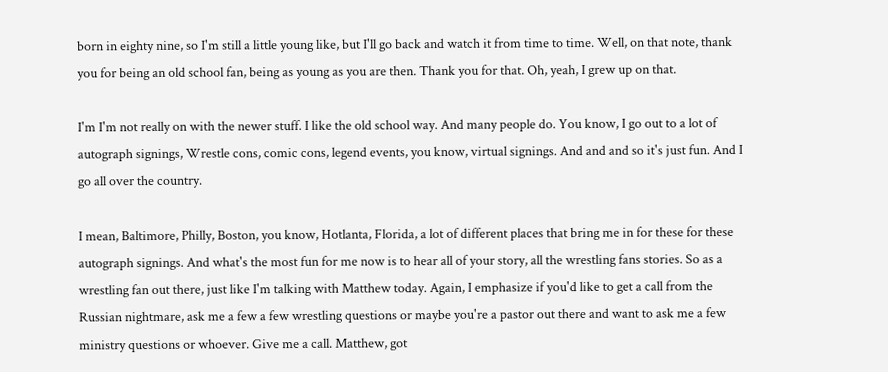born in eighty nine, so I'm still a little young like, but I'll go back and watch it from time to time. Well, on that note, thank you for being an old school fan, being as young as you are then. Thank you for that. Oh, yeah, I grew up on that.

I'm I'm not really on with the newer stuff. I like the old school way. And many people do. You know, I go out to a lot of autograph signings, Wrestle cons, comic cons, legend events, you know, virtual signings. And and and so it's just fun. And I go all over the country.

I mean, Baltimore, Philly, Boston, you know, Hotlanta, Florida, a lot of different places that bring me in for these for these autograph signings. And what's the most fun for me now is to hear all of your story, all the wrestling fans stories. So as a wrestling fan out there, just like I'm talking with Matthew today. Again, I emphasize if you'd like to get a call from the Russian nightmare, ask me a few a few wrestling questions or maybe you're a pastor out there and want to ask me a few ministry questions or whoever. Give me a call. Matthew, got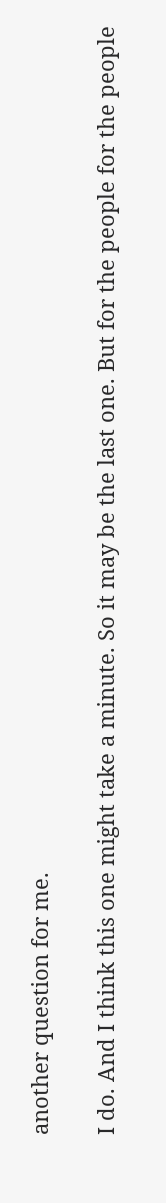another question for me.

I do. And I think this one might take a minute. So it may be the last one. But for the people for the people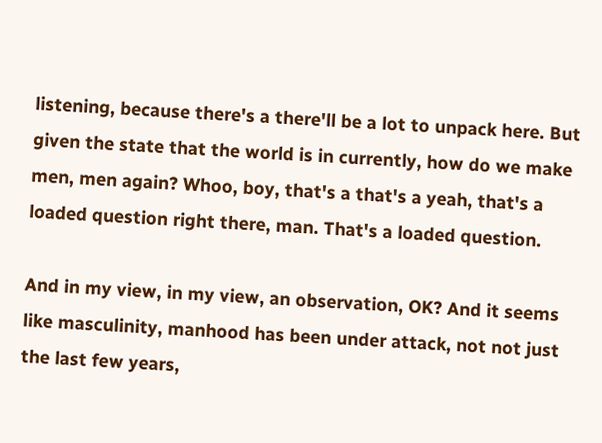listening, because there's a there'll be a lot to unpack here. But given the state that the world is in currently, how do we make men, men again? Whoo, boy, that's a that's a yeah, that's a loaded question right there, man. That's a loaded question.

And in my view, in my view, an observation, OK? And it seems like masculinity, manhood has been under attack, not not just the last few years,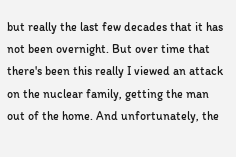but really the last few decades that it has not been overnight. But over time that there's been this really I viewed an attack on the nuclear family, getting the man out of the home. And unfortunately, the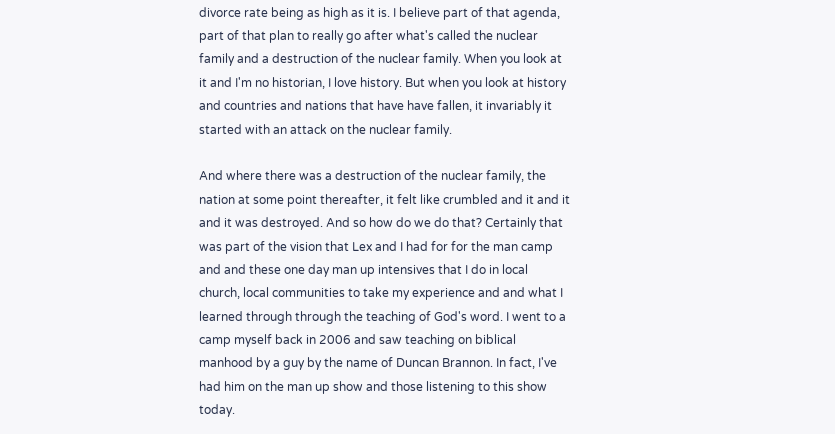divorce rate being as high as it is. I believe part of that agenda, part of that plan to really go after what's called the nuclear family and a destruction of the nuclear family. When you look at it and I'm no historian, I love history. But when you look at history and countries and nations that have have fallen, it invariably it started with an attack on the nuclear family.

And where there was a destruction of the nuclear family, the nation at some point thereafter, it felt like crumbled and it and it and it was destroyed. And so how do we do that? Certainly that was part of the vision that Lex and I had for for the man camp and and these one day man up intensives that I do in local church, local communities to take my experience and and what I learned through through the teaching of God's word. I went to a camp myself back in 2006 and saw teaching on biblical manhood by a guy by the name of Duncan Brannon. In fact, I've had him on the man up show and those listening to this show today.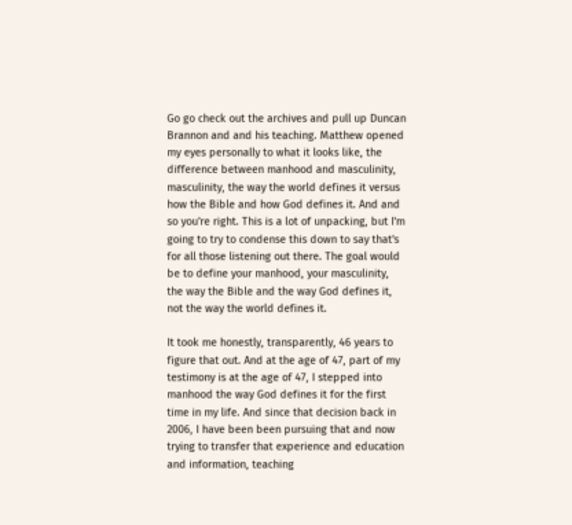Go go check out the archives and pull up Duncan Brannon and and his teaching. Matthew opened my eyes personally to what it looks like, the difference between manhood and masculinity, masculinity, the way the world defines it versus how the Bible and how God defines it. And and so you're right. This is a lot of unpacking, but I'm going to try to condense this down to say that's for all those listening out there. The goal would be to define your manhood, your masculinity, the way the Bible and the way God defines it, not the way the world defines it.

It took me honestly, transparently, 46 years to figure that out. And at the age of 47, part of my testimony is at the age of 47, I stepped into manhood the way God defines it for the first time in my life. And since that decision back in 2006, I have been been pursuing that and now trying to transfer that experience and education and information, teaching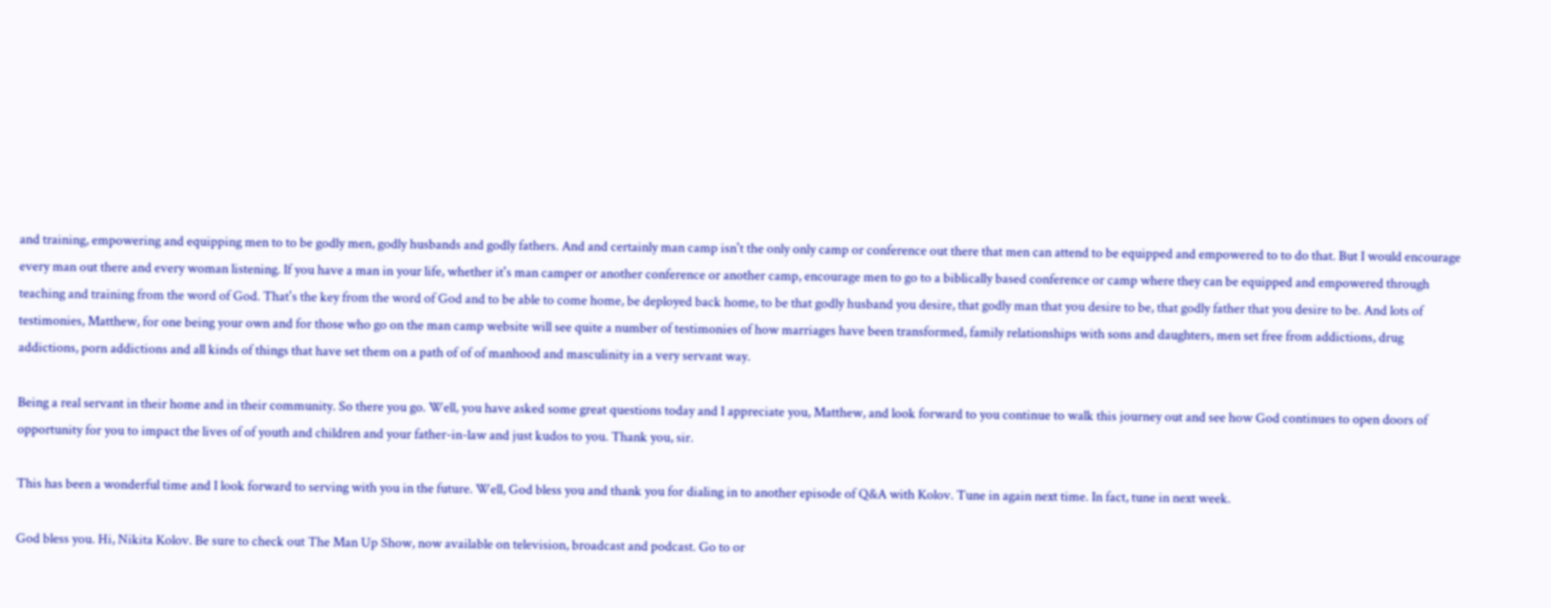and training, empowering and equipping men to to be godly men, godly husbands and godly fathers. And and certainly man camp isn't the only only camp or conference out there that men can attend to be equipped and empowered to to do that. But I would encourage every man out there and every woman listening. If you have a man in your life, whether it's man camper or another conference or another camp, encourage men to go to a biblically based conference or camp where they can be equipped and empowered through teaching and training from the word of God. That's the key from the word of God and to be able to come home, be deployed back home, to be that godly husband you desire, that godly man that you desire to be, that godly father that you desire to be. And lots of testimonies, Matthew, for one being your own and for those who go on the man camp website will see quite a number of testimonies of how marriages have been transformed, family relationships with sons and daughters, men set free from addictions, drug addictions, porn addictions and all kinds of things that have set them on a path of of of manhood and masculinity in a very servant way.

Being a real servant in their home and in their community. So there you go. Well, you have asked some great questions today and I appreciate you, Matthew, and look forward to you continue to walk this journey out and see how God continues to open doors of opportunity for you to impact the lives of of youth and children and your father-in-law and just kudos to you. Thank you, sir.

This has been a wonderful time and I look forward to serving with you in the future. Well, God bless you and thank you for dialing in to another episode of Q&A with Kolov. Tune in again next time. In fact, tune in next week.

God bless you. Hi, Nikita Kolov. Be sure to check out The Man Up Show, now available on television, broadcast and podcast. Go to or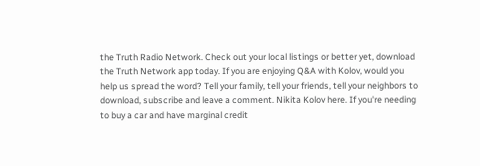the Truth Radio Network. Check out your local listings or better yet, download the Truth Network app today. If you are enjoying Q&A with Kolov, would you help us spread the word? Tell your family, tell your friends, tell your neighbors to download, subscribe and leave a comment. Nikita Kolov here. If you're needing to buy a car and have marginal credit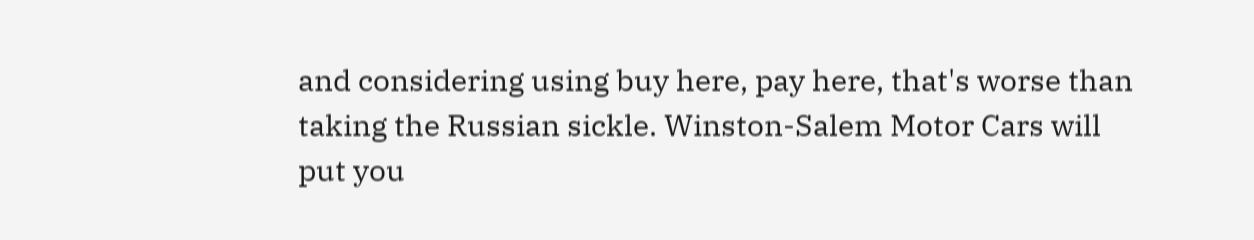and considering using buy here, pay here, that's worse than taking the Russian sickle. Winston-Salem Motor Cars will put you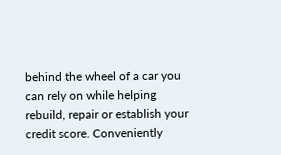behind the wheel of a car you can rely on while helping rebuild, repair or establish your credit score. Conveniently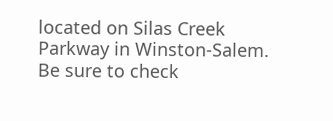located on Silas Creek Parkway in Winston-Salem. Be sure to check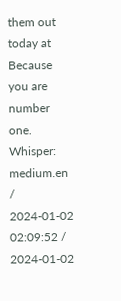them out today at Because you are number one.
Whisper: medium.en / 2024-01-02 02:09:52 / 2024-01-02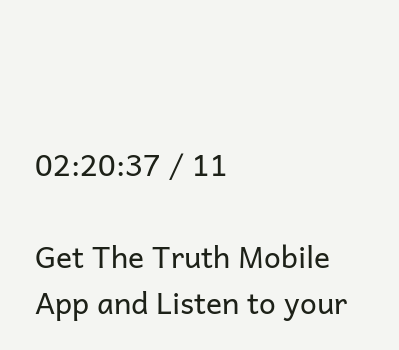02:20:37 / 11

Get The Truth Mobile App and Listen to your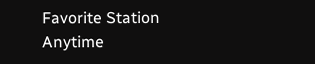Favorite Station Anytime